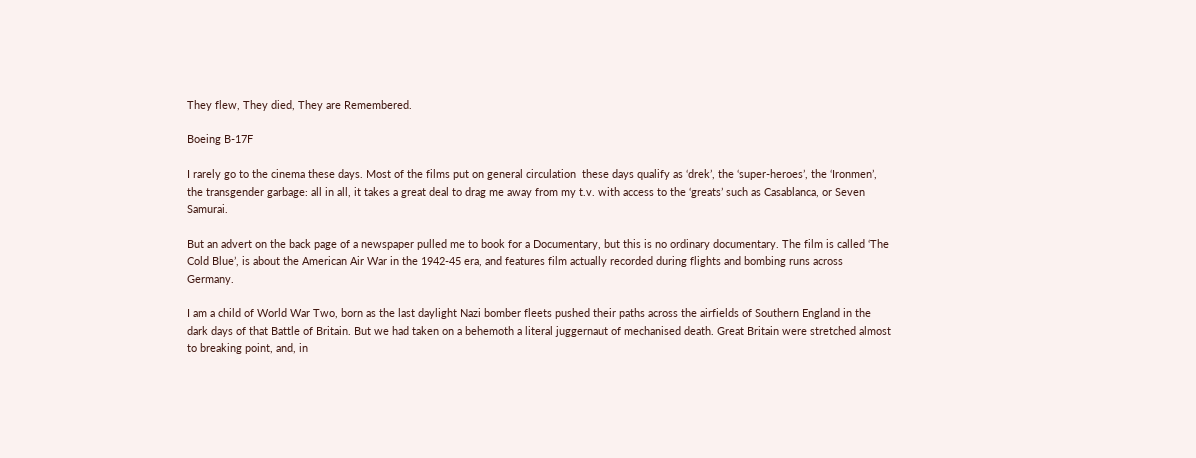They flew, They died, They are Remembered.

Boeing B-17F

I rarely go to the cinema these days. Most of the films put on general circulation  these days qualify as ‘drek’, the ‘super-heroes’, the ‘Ironmen’, the transgender garbage: all in all, it takes a great deal to drag me away from my t.v. with access to the ‘greats’ such as Casablanca, or Seven Samurai.

But an advert on the back page of a newspaper pulled me to book for a Documentary, but this is no ordinary documentary. The film is called ‘The Cold Blue’, is about the American Air War in the 1942-45 era, and features film actually recorded during flights and bombing runs across Germany.

I am a child of World War Two, born as the last daylight Nazi bomber fleets pushed their paths across the airfields of Southern England in the dark days of that Battle of Britain. But we had taken on a behemoth a literal juggernaut of mechanised death. Great Britain were stretched almost to breaking point, and, in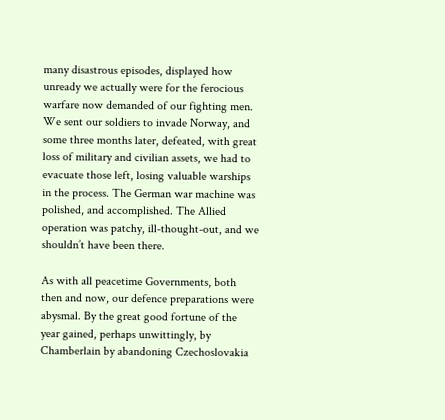many disastrous episodes, displayed how unready we actually were for the ferocious warfare now demanded of our fighting men. We sent our soldiers to invade Norway, and some three months later, defeated, with great loss of military and civilian assets, we had to evacuate those left, losing valuable warships in the process. The German war machine was polished, and accomplished. The Allied operation was patchy, ill-thought-out, and we shouldn’t have been there.

As with all peacetime Governments, both then and now, our defence preparations were abysmal. By the great good fortune of the year gained, perhaps unwittingly, by Chamberlain by abandoning Czechoslovakia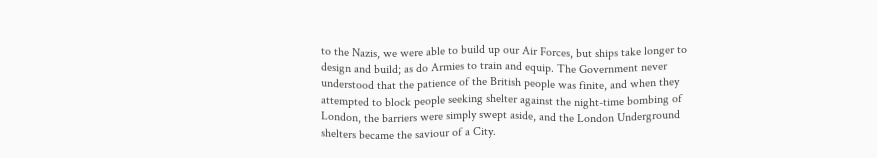to the Nazis, we were able to build up our Air Forces, but ships take longer to design and build; as do Armies to train and equip. The Government never understood that the patience of the British people was finite, and when they attempted to block people seeking shelter against the night-time bombing of London, the barriers were simply swept aside, and the London Underground shelters became the saviour of a City.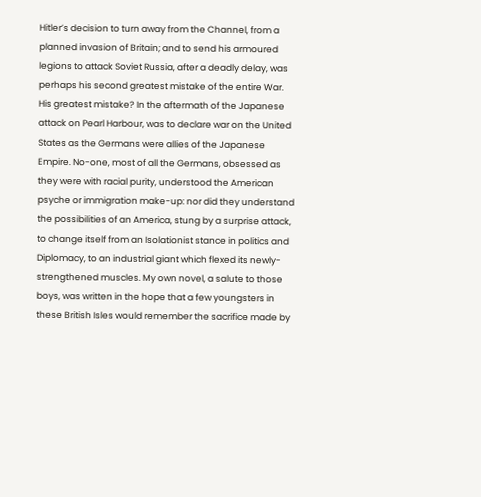Hitler’s decision to turn away from the Channel, from a planned invasion of Britain; and to send his armoured legions to attack Soviet Russia, after a deadly delay, was perhaps his second greatest mistake of the entire War. His greatest mistake? In the aftermath of the Japanese attack on Pearl Harbour, was to declare war on the United States as the Germans were allies of the Japanese Empire. No-one, most of all the Germans, obsessed as they were with racial purity, understood the American psyche or immigration make-up: nor did they understand the possibilities of an America, stung by a surprise attack, to change itself from an Isolationist stance in politics and Diplomacy, to an industrial giant which flexed its newly-strengthened muscles. My own novel, a salute to those boys, was written in the hope that a few youngsters in these British Isles would remember the sacrifice made by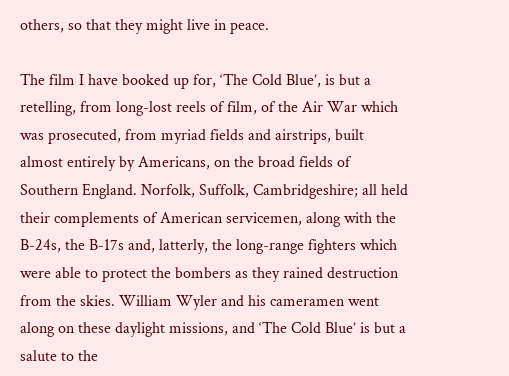others, so that they might live in peace.

The film I have booked up for, ‘The Cold Blue’, is but a retelling, from long-lost reels of film, of the Air War which was prosecuted, from myriad fields and airstrips, built almost entirely by Americans, on the broad fields of Southern England. Norfolk, Suffolk, Cambridgeshire; all held their complements of American servicemen, along with the B-24s, the B-17s and, latterly, the long-range fighters which were able to protect the bombers as they rained destruction from the skies. William Wyler and his cameramen went along on these daylight missions, and ‘The Cold Blue’ is but a salute to the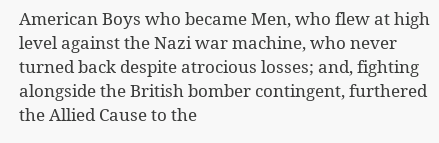American Boys who became Men, who flew at high level against the Nazi war machine, who never turned back despite atrocious losses; and, fighting alongside the British bomber contingent, furthered the Allied Cause to the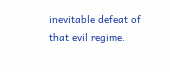inevitable defeat of that evil regime.